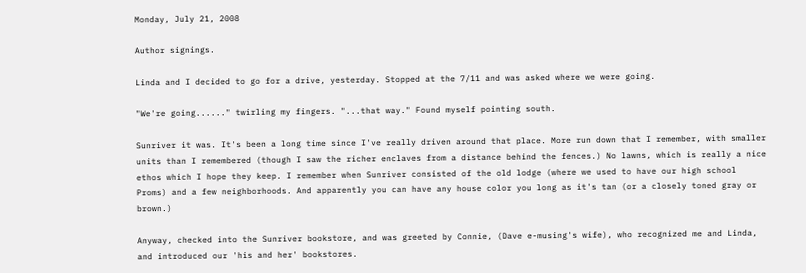Monday, July 21, 2008

Author signings.

Linda and I decided to go for a drive, yesterday. Stopped at the 7/11 and was asked where we were going.

"We're going......" twirling my fingers. "...that way." Found myself pointing south.

Sunriver it was. It's been a long time since I've really driven around that place. More run down that I remember, with smaller units than I remembered (though I saw the richer enclaves from a distance behind the fences.) No lawns, which is really a nice ethos which I hope they keep. I remember when Sunriver consisted of the old lodge (where we used to have our high school Proms) and a few neighborhoods. And apparently you can have any house color you long as it's tan (or a closely toned gray or brown.)

Anyway, checked into the Sunriver bookstore, and was greeted by Connie, (Dave e-musing's wife), who recognized me and Linda, and introduced our 'his and her' bookstores.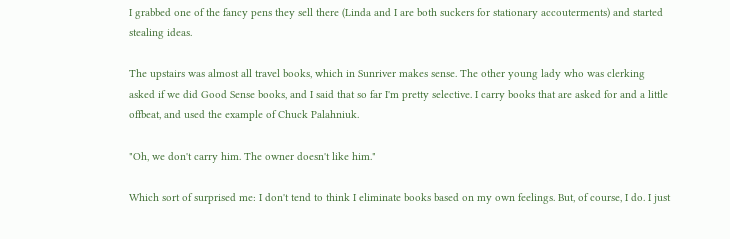I grabbed one of the fancy pens they sell there (Linda and I are both suckers for stationary accouterments) and started stealing ideas.

The upstairs was almost all travel books, which in Sunriver makes sense. The other young lady who was clerking asked if we did Good Sense books, and I said that so far I'm pretty selective. I carry books that are asked for and a little offbeat, and used the example of Chuck Palahniuk.

"Oh, we don't carry him. The owner doesn't like him."

Which sort of surprised me: I don't tend to think I eliminate books based on my own feelings. But, of course, I do. I just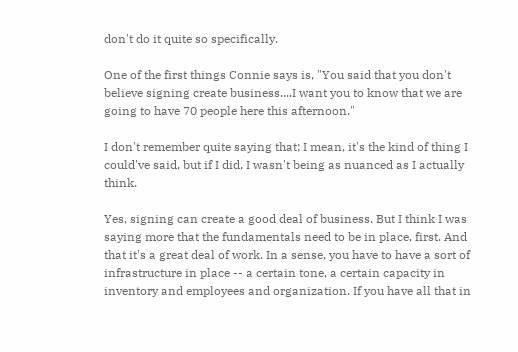don't do it quite so specifically.

One of the first things Connie says is, "You said that you don't believe signing create business....I want you to know that we are going to have 70 people here this afternoon."

I don't remember quite saying that; I mean, it's the kind of thing I could've said, but if I did, I wasn't being as nuanced as I actually think.

Yes, signing can create a good deal of business. But I think I was saying more that the fundamentals need to be in place, first. And that it's a great deal of work. In a sense, you have to have a sort of infrastructure in place -- a certain tone, a certain capacity in inventory and employees and organization. If you have all that in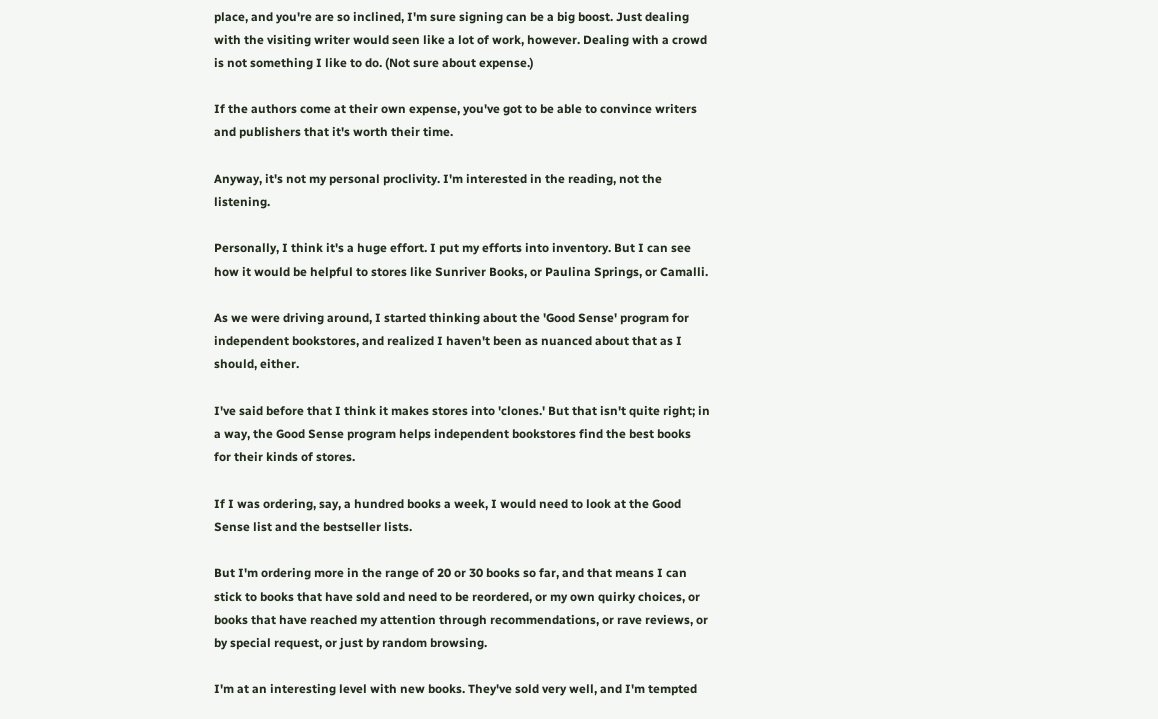place, and you're are so inclined, I'm sure signing can be a big boost. Just dealing with the visiting writer would seen like a lot of work, however. Dealing with a crowd is not something I like to do. (Not sure about expense.)

If the authors come at their own expense, you've got to be able to convince writers and publishers that it's worth their time.

Anyway, it's not my personal proclivity. I'm interested in the reading, not the listening.

Personally, I think it's a huge effort. I put my efforts into inventory. But I can see how it would be helpful to stores like Sunriver Books, or Paulina Springs, or Camalli.

As we were driving around, I started thinking about the 'Good Sense' program for independent bookstores, and realized I haven't been as nuanced about that as I should, either.

I've said before that I think it makes stores into 'clones.' But that isn't quite right; in a way, the Good Sense program helps independent bookstores find the best books for their kinds of stores.

If I was ordering, say, a hundred books a week, I would need to look at the Good Sense list and the bestseller lists.

But I'm ordering more in the range of 20 or 30 books so far, and that means I can stick to books that have sold and need to be reordered, or my own quirky choices, or books that have reached my attention through recommendations, or rave reviews, or by special request, or just by random browsing.

I'm at an interesting level with new books. They've sold very well, and I'm tempted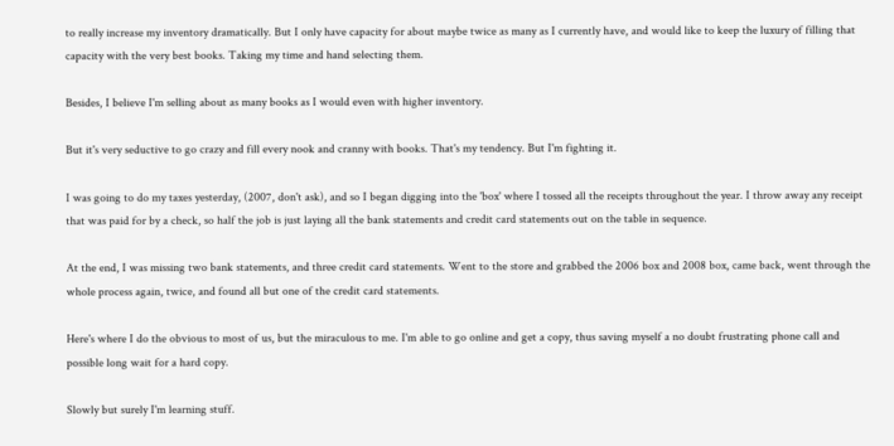to really increase my inventory dramatically. But I only have capacity for about maybe twice as many as I currently have, and would like to keep the luxury of filling that capacity with the very best books. Taking my time and hand selecting them.

Besides, I believe I'm selling about as many books as I would even with higher inventory.

But it's very seductive to go crazy and fill every nook and cranny with books. That's my tendency. But I'm fighting it.

I was going to do my taxes yesterday, (2007, don't ask), and so I began digging into the 'box' where I tossed all the receipts throughout the year. I throw away any receipt that was paid for by a check, so half the job is just laying all the bank statements and credit card statements out on the table in sequence.

At the end, I was missing two bank statements, and three credit card statements. Went to the store and grabbed the 2006 box and 2008 box, came back, went through the whole process again, twice, and found all but one of the credit card statements.

Here's where I do the obvious to most of us, but the miraculous to me. I'm able to go online and get a copy, thus saving myself a no doubt frustrating phone call and possible long wait for a hard copy.

Slowly but surely I'm learning stuff.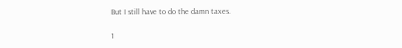But I still have to do the damn taxes.

1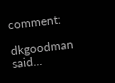comment:

dkgoodman said...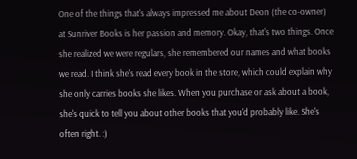One of the things that's always impressed me about Deon (the co-owner) at Sunriver Books is her passion and memory. Okay, that's two things. Once she realized we were regulars, she remembered our names and what books we read. I think she's read every book in the store, which could explain why she only carries books she likes. When you purchase or ask about a book, she's quick to tell you about other books that you'd probably like. She's often right. :)